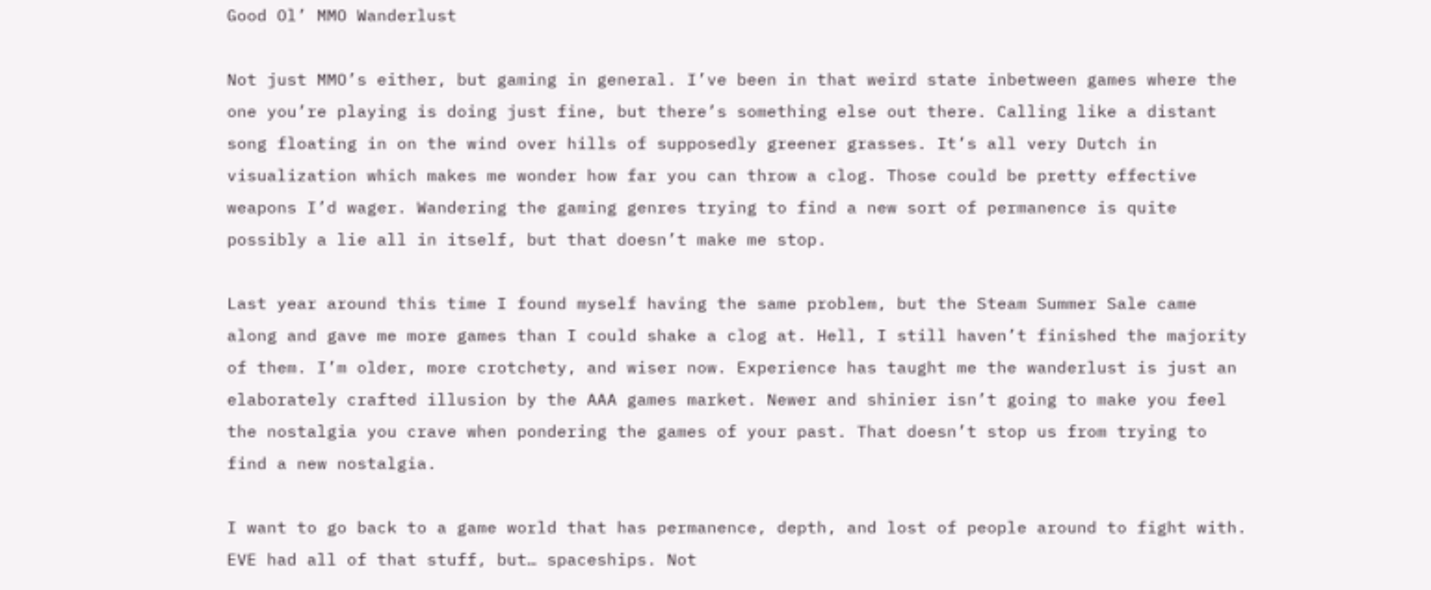Good Ol’ MMO Wanderlust

Not just MMO’s either, but gaming in general. I’ve been in that weird state inbetween games where the one you’re playing is doing just fine, but there’s something else out there. Calling like a distant song floating in on the wind over hills of supposedly greener grasses. It’s all very Dutch in visualization which makes me wonder how far you can throw a clog. Those could be pretty effective weapons I’d wager. Wandering the gaming genres trying to find a new sort of permanence is quite possibly a lie all in itself, but that doesn’t make me stop.

Last year around this time I found myself having the same problem, but the Steam Summer Sale came along and gave me more games than I could shake a clog at. Hell, I still haven’t finished the majority of them. I’m older, more crotchety, and wiser now. Experience has taught me the wanderlust is just an elaborately crafted illusion by the AAA games market. Newer and shinier isn’t going to make you feel the nostalgia you crave when pondering the games of your past. That doesn’t stop us from trying to find a new nostalgia.

I want to go back to a game world that has permanence, depth, and lost of people around to fight with. EVE had all of that stuff, but… spaceships. Not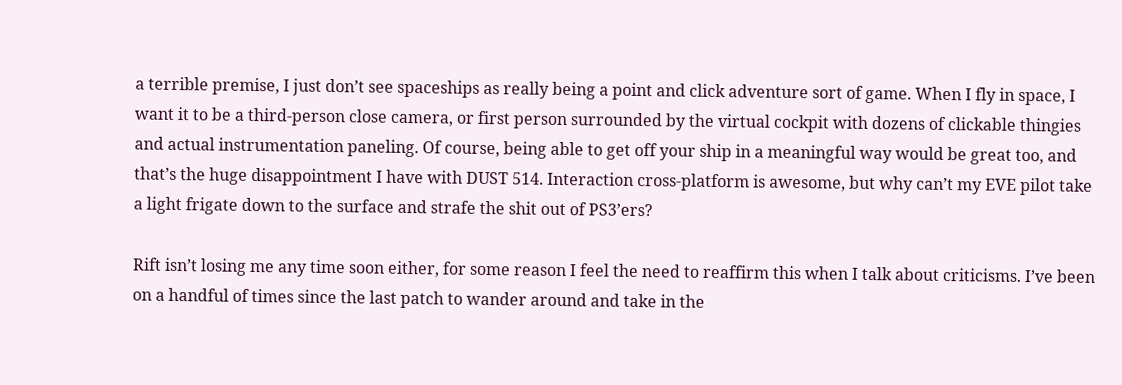a terrible premise, I just don’t see spaceships as really being a point and click adventure sort of game. When I fly in space, I want it to be a third-person close camera, or first person surrounded by the virtual cockpit with dozens of clickable thingies and actual instrumentation paneling. Of course, being able to get off your ship in a meaningful way would be great too, and that’s the huge disappointment I have with DUST 514. Interaction cross-platform is awesome, but why can’t my EVE pilot take a light frigate down to the surface and strafe the shit out of PS3’ers?

Rift isn’t losing me any time soon either, for some reason I feel the need to reaffirm this when I talk about criticisms. I’ve been on a handful of times since the last patch to wander around and take in the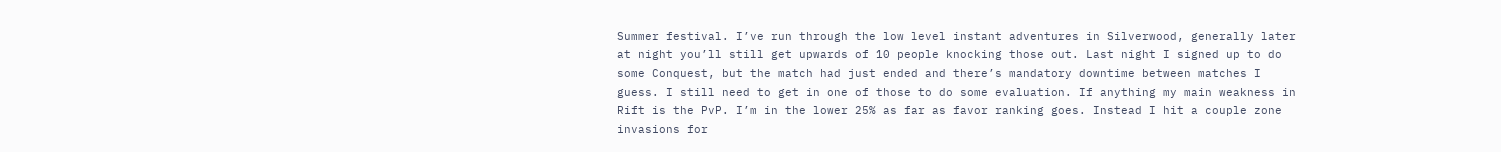Summer festival. I’ve run through the low level instant adventures in Silverwood, generally later at night you’ll still get upwards of 10 people knocking those out. Last night I signed up to do some Conquest, but the match had just ended and there’s mandatory downtime between matches I guess. I still need to get in one of those to do some evaluation. If anything my main weakness in Rift is the PvP. I’m in the lower 25% as far as favor ranking goes. Instead I hit a couple zone invasions for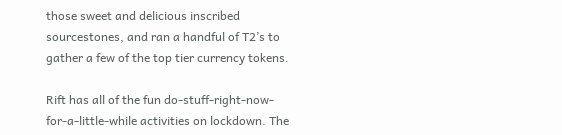those sweet and delicious inscribed sourcestones, and ran a handful of T2’s to gather a few of the top tier currency tokens.

Rift has all of the fun do-stuff-right-now-for-a-little-while activities on lockdown. The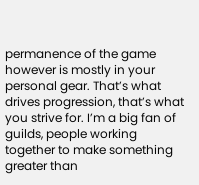permanence of the game however is mostly in your personal gear. That’s what drives progression, that’s what you strive for. I’m a big fan of guilds, people working together to make something greater than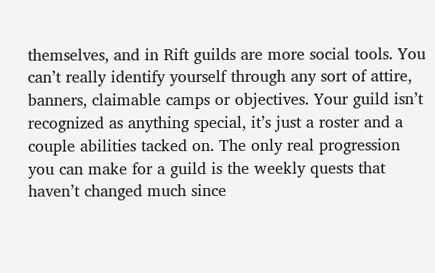themselves, and in Rift guilds are more social tools. You can’t really identify yourself through any sort of attire, banners, claimable camps or objectives. Your guild isn’t recognized as anything special, it’s just a roster and a couple abilities tacked on. The only real progression you can make for a guild is the weekly quests that haven’t changed much since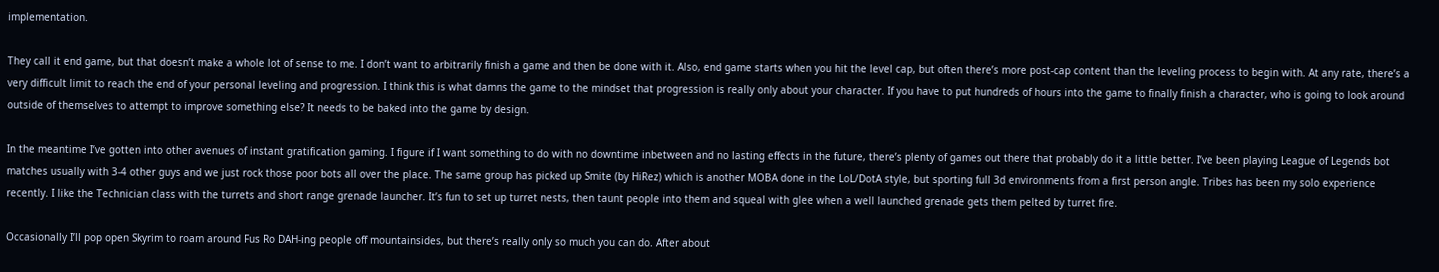implementation.

They call it end game, but that doesn’t make a whole lot of sense to me. I don’t want to arbitrarily finish a game and then be done with it. Also, end game starts when you hit the level cap, but often there’s more post-cap content than the leveling process to begin with. At any rate, there’s a very difficult limit to reach the end of your personal leveling and progression. I think this is what damns the game to the mindset that progression is really only about your character. If you have to put hundreds of hours into the game to finally finish a character, who is going to look around outside of themselves to attempt to improve something else? It needs to be baked into the game by design.

In the meantime I’ve gotten into other avenues of instant gratification gaming. I figure if I want something to do with no downtime inbetween and no lasting effects in the future, there’s plenty of games out there that probably do it a little better. I’ve been playing League of Legends bot matches usually with 3-4 other guys and we just rock those poor bots all over the place. The same group has picked up Smite (by HiRez) which is another MOBA done in the LoL/DotA style, but sporting full 3d environments from a first person angle. Tribes has been my solo experience recently. I like the Technician class with the turrets and short range grenade launcher. It’s fun to set up turret nests, then taunt people into them and squeal with glee when a well launched grenade gets them pelted by turret fire.

Occasionally I’ll pop open Skyrim to roam around Fus Ro DAH-ing people off mountainsides, but there’s really only so much you can do. After about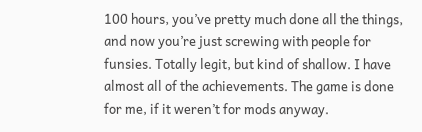100 hours, you’ve pretty much done all the things, and now you’re just screwing with people for funsies. Totally legit, but kind of shallow. I have almost all of the achievements. The game is done for me, if it weren’t for mods anyway.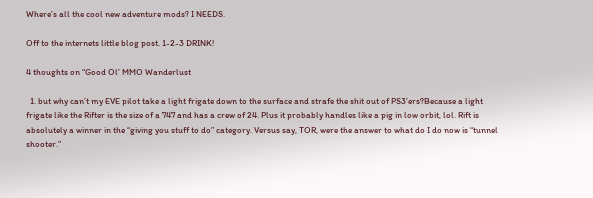Where’s all the cool new adventure mods? I NEEDS.

Off to the internets little blog post. 1-2-3 DRINK!

4 thoughts on “Good Ol’ MMO Wanderlust

  1. but why can’t my EVE pilot take a light frigate down to the surface and strafe the shit out of PS3’ers?Because a light frigate like the Rifter is the size of a 747 and has a crew of 24. Plus it probably handles like a pig in low orbit, lol. Rift is absolutely a winner in the “giving you stuff to do” category. Versus say, TOR, were the answer to what do I do now is “tunnel shooter.”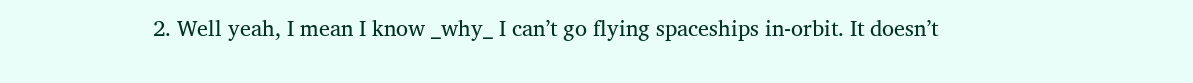2. Well yeah, I mean I know _why_ I can’t go flying spaceships in-orbit. It doesn’t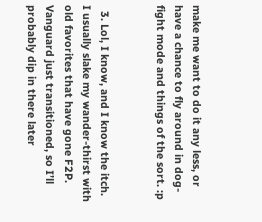make me want to do it any less, or have a chance to fly around in dog-fight mode and things of the sort. :p


  3. Lol, I know, and I know the itch. I usually slake my wander-thirst with old favorites that have gone F2P. Vanguard just transitioned, so I’ll probably dip in there later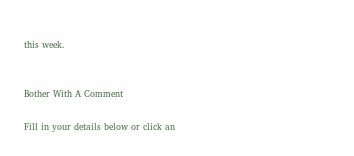this week.


Bother With A Comment

Fill in your details below or click an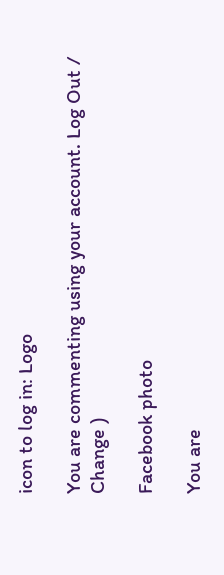icon to log in: Logo

You are commenting using your account. Log Out /  Change )

Facebook photo

You are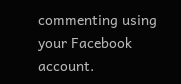commenting using your Facebook account.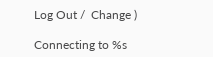Log Out /  Change )

Connecting to %s